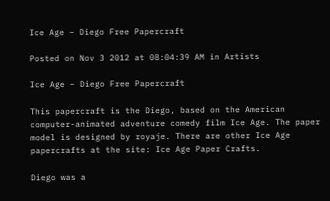Ice Age – Diego Free Papercraft

Posted on Nov 3 2012 at 08:04:39 AM in Artists

Ice Age – Diego Free Papercraft

This papercraft is the Diego, based on the American computer-animated adventure comedy film Ice Age. The paper model is designed by royaje. There are other Ice Age papercrafts at the site: Ice Age Paper Crafts.

Diego was a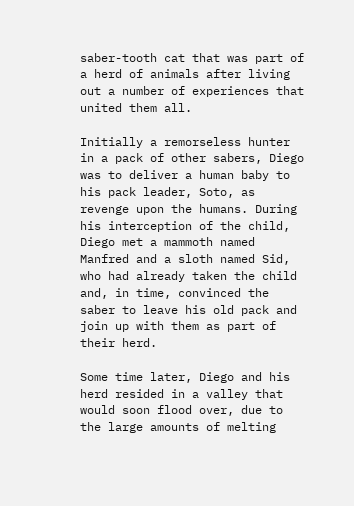saber-tooth cat that was part of a herd of animals after living out a number of experiences that united them all.

Initially a remorseless hunter in a pack of other sabers, Diego was to deliver a human baby to his pack leader, Soto, as revenge upon the humans. During his interception of the child, Diego met a mammoth named Manfred and a sloth named Sid, who had already taken the child and, in time, convinced the saber to leave his old pack and join up with them as part of their herd.

Some time later, Diego and his herd resided in a valley that would soon flood over, due to the large amounts of melting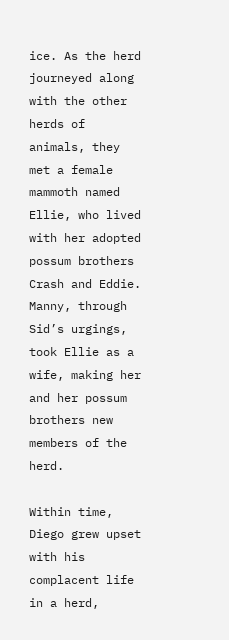ice. As the herd journeyed along with the other herds of animals, they met a female mammoth named Ellie, who lived with her adopted possum brothers Crash and Eddie. Manny, through Sid’s urgings, took Ellie as a wife, making her and her possum brothers new members of the herd.

Within time, Diego grew upset with his complacent life in a herd,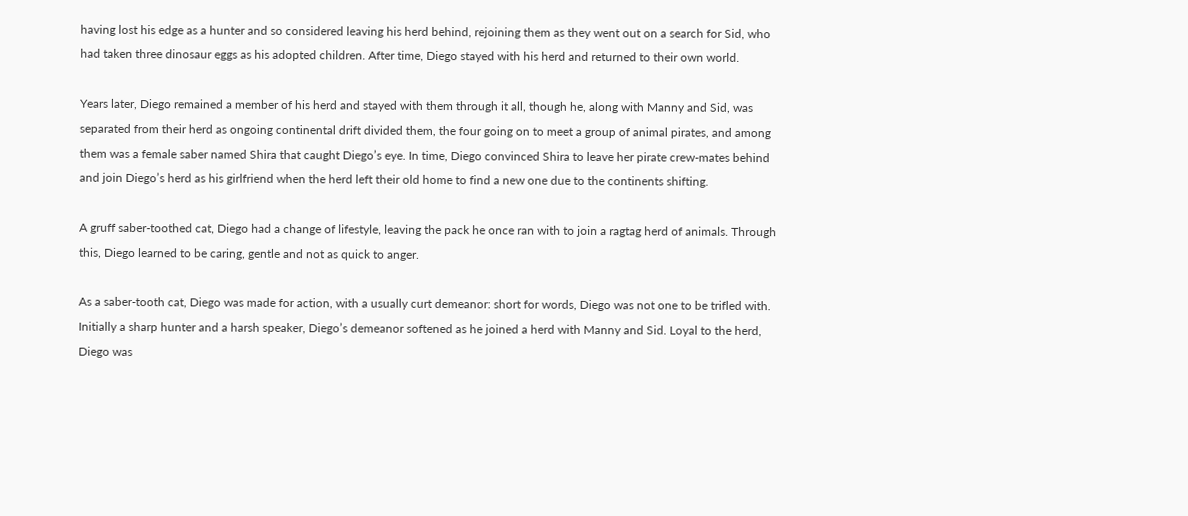having lost his edge as a hunter and so considered leaving his herd behind, rejoining them as they went out on a search for Sid, who had taken three dinosaur eggs as his adopted children. After time, Diego stayed with his herd and returned to their own world.

Years later, Diego remained a member of his herd and stayed with them through it all, though he, along with Manny and Sid, was separated from their herd as ongoing continental drift divided them, the four going on to meet a group of animal pirates, and among them was a female saber named Shira that caught Diego’s eye. In time, Diego convinced Shira to leave her pirate crew-mates behind and join Diego’s herd as his girlfriend when the herd left their old home to find a new one due to the continents shifting.

A gruff saber-toothed cat, Diego had a change of lifestyle, leaving the pack he once ran with to join a ragtag herd of animals. Through this, Diego learned to be caring, gentle and not as quick to anger.

As a saber-tooth cat, Diego was made for action, with a usually curt demeanor: short for words, Diego was not one to be trifled with. Initially a sharp hunter and a harsh speaker, Diego’s demeanor softened as he joined a herd with Manny and Sid. Loyal to the herd, Diego was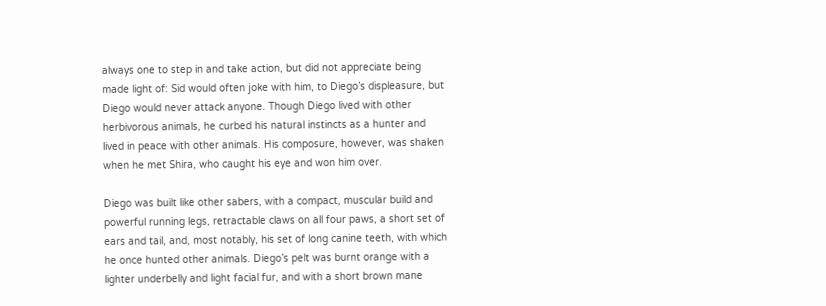always one to step in and take action, but did not appreciate being made light of: Sid would often joke with him, to Diego’s displeasure, but Diego would never attack anyone. Though Diego lived with other herbivorous animals, he curbed his natural instincts as a hunter and lived in peace with other animals. His composure, however, was shaken when he met Shira, who caught his eye and won him over.

Diego was built like other sabers, with a compact, muscular build and powerful running legs, retractable claws on all four paws, a short set of ears and tail, and, most notably, his set of long canine teeth, with which he once hunted other animals. Diego’s pelt was burnt orange with a lighter underbelly and light facial fur, and with a short brown mane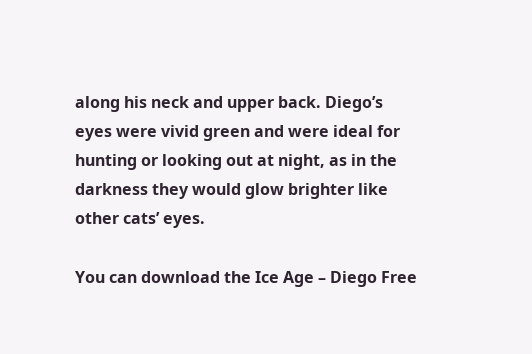along his neck and upper back. Diego’s eyes were vivid green and were ideal for hunting or looking out at night, as in the darkness they would glow brighter like other cats’ eyes.

You can download the Ice Age – Diego Free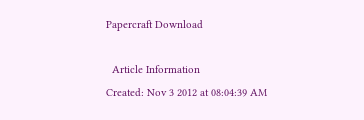Papercraft Download

  Article Information
Created: Nov 3 2012 at 08:04:39 AM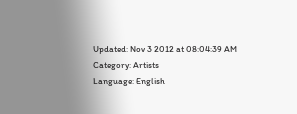Updated: Nov 3 2012 at 08:04:39 AM
Category: Artists
Language: English